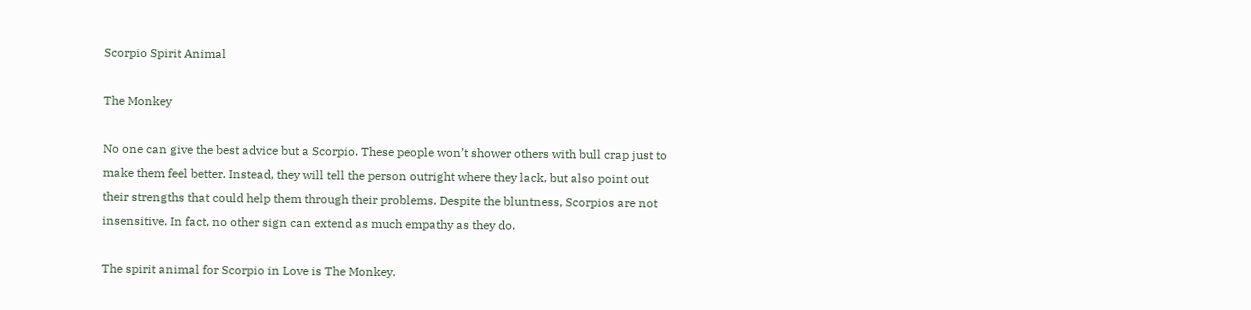Scorpio Spirit Animal

The Monkey

No one can give the best advice but a Scorpio. These people won’t shower others with bull crap just to make them feel better. Instead, they will tell the person outright where they lack, but also point out their strengths that could help them through their problems. Despite the bluntness, Scorpios are not insensitive. In fact, no other sign can extend as much empathy as they do.

The spirit animal for Scorpio in Love is The Monkey.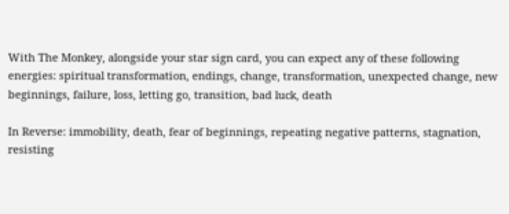With The Monkey, alongside your star sign card, you can expect any of these following energies: spiritual transformation, endings, change, transformation, unexpected change, new beginnings, failure, loss, letting go, transition, bad luck, death

In Reverse: immobility, death, fear of beginnings, repeating negative patterns, stagnation, resisting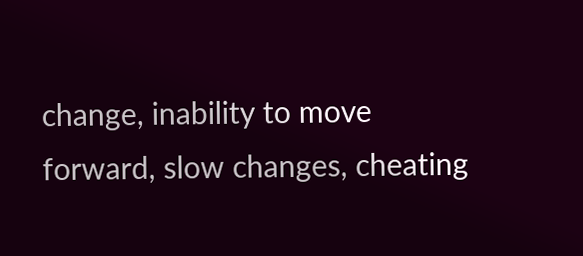change, inability to move forward, slow changes, cheating